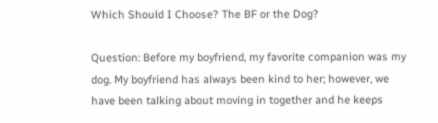Which Should I Choose? The BF or the Dog?

Question: Before my boyfriend, my favorite companion was my dog. My boyfriend has always been kind to her; however, we have been talking about moving in together and he keeps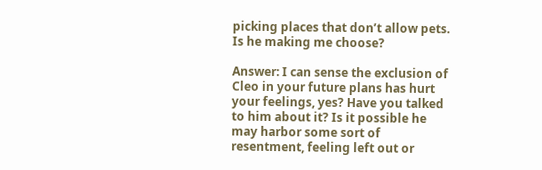picking places that don’t allow pets.  Is he making me choose?

Answer: I can sense the exclusion of Cleo in your future plans has hurt your feelings, yes? Have you talked to him about it? Is it possible he may harbor some sort of resentment, feeling left out or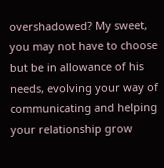overshadowed? My sweet, you may not have to choose but be in allowance of his needs, evolving your way of communicating and helping your relationship grow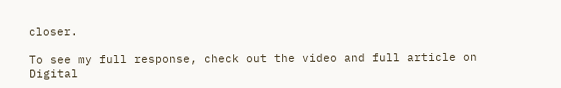closer.

To see my full response, check out the video and full article on Digital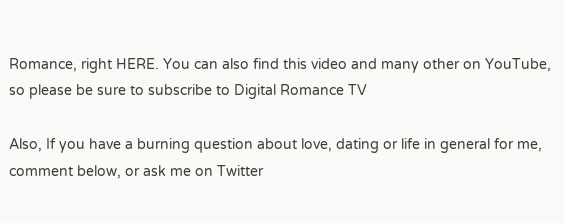Romance, right HERE. You can also find this video and many other on YouTube, so please be sure to subscribe to Digital Romance TV

Also, If you have a burning question about love, dating or life in general for me, comment below, or ask me on Twitter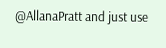@AllanaPratt and just use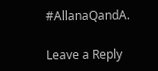#AllanaQandA.

Leave a Reply